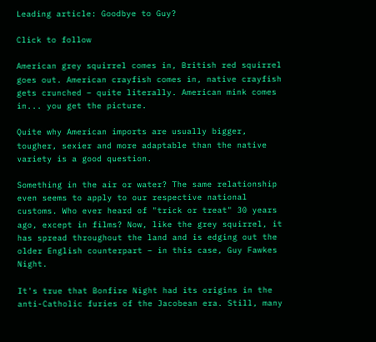Leading article: Goodbye to Guy?

Click to follow

American grey squirrel comes in, British red squirrel goes out. American crayfish comes in, native crayfish gets crunched – quite literally. American mink comes in... you get the picture.

Quite why American imports are usually bigger, tougher, sexier and more adaptable than the native variety is a good question.

Something in the air or water? The same relationship even seems to apply to our respective national customs. Who ever heard of "trick or treat" 30 years ago, except in films? Now, like the grey squirrel, it has spread throughout the land and is edging out the older English counterpart – in this case, Guy Fawkes Night.

It's true that Bonfire Night had its origins in the anti-Catholic furies of the Jacobean era. Still, many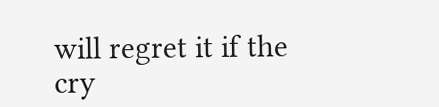will regret it if the cry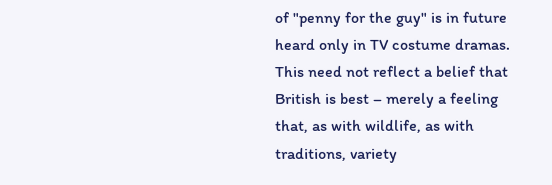of "penny for the guy" is in future heard only in TV costume dramas. This need not reflect a belief that British is best – merely a feeling that, as with wildlife, as with traditions, variety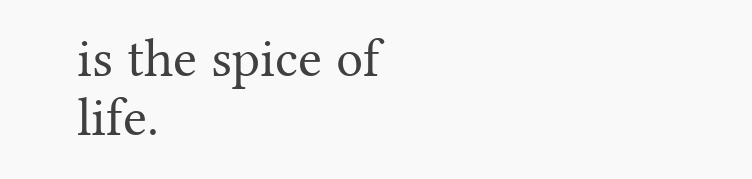is the spice of life.